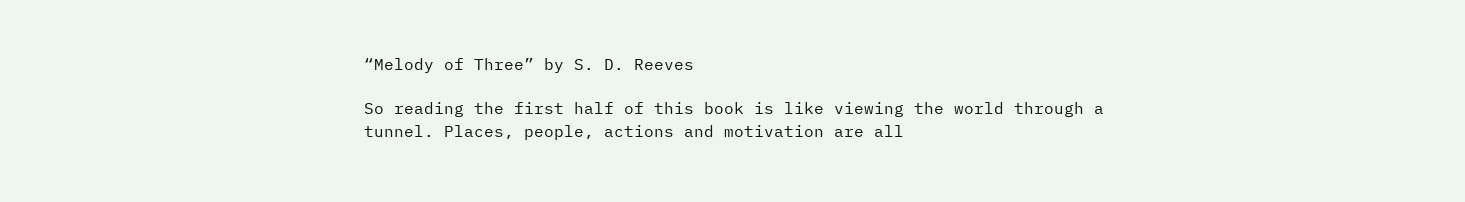“Melody of Three” by S. D. Reeves

So reading the first half of this book is like viewing the world through a tunnel. Places, people, actions and motivation are all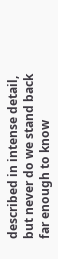described in intense detail, but never do we stand back far enough to know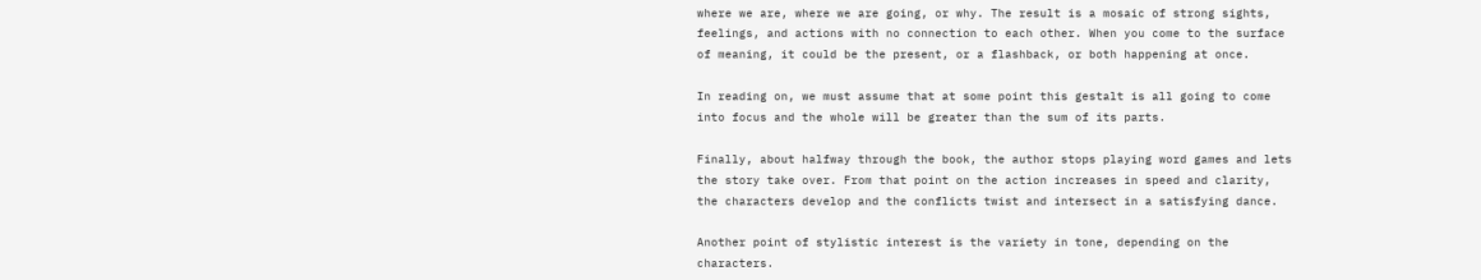where we are, where we are going, or why. The result is a mosaic of strong sights, feelings, and actions with no connection to each other. When you come to the surface of meaning, it could be the present, or a flashback, or both happening at once.

In reading on, we must assume that at some point this gestalt is all going to come into focus and the whole will be greater than the sum of its parts.

Finally, about halfway through the book, the author stops playing word games and lets the story take over. From that point on the action increases in speed and clarity, the characters develop and the conflicts twist and intersect in a satisfying dance.

Another point of stylistic interest is the variety in tone, depending on the characters.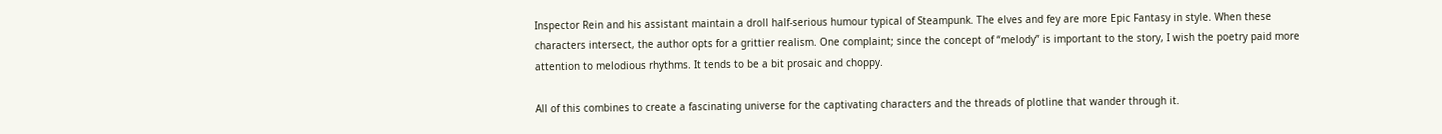Inspector Rein and his assistant maintain a droll half-serious humour typical of Steampunk. The elves and fey are more Epic Fantasy in style. When these characters intersect, the author opts for a grittier realism. One complaint; since the concept of “melody” is important to the story, I wish the poetry paid more attention to melodious rhythms. It tends to be a bit prosaic and choppy.

All of this combines to create a fascinating universe for the captivating characters and the threads of plotline that wander through it.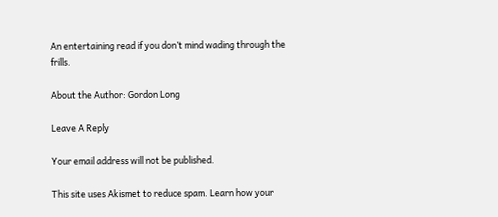An entertaining read if you don’t mind wading through the frills.

About the Author: Gordon Long

Leave A Reply

Your email address will not be published.

This site uses Akismet to reduce spam. Learn how your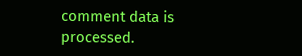comment data is processed.